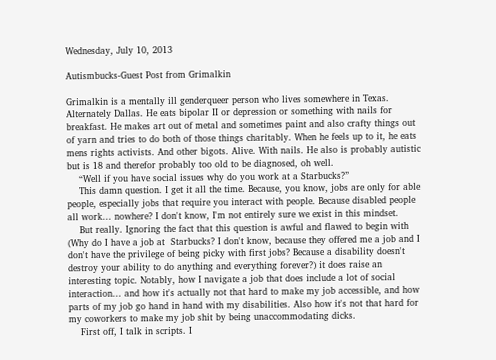Wednesday, July 10, 2013

Autismbucks-Guest Post from Grimalkin

Grimalkin is a mentally ill genderqueer person who lives somewhere in Texas. Alternately Dallas. He eats bipolar II or depression or something with nails for breakfast. He makes art out of metal and sometimes paint and also crafty things out of yarn and tries to do both of those things charitably. When he feels up to it, he eats mens rights activists. And other bigots. Alive. With nails. He also is probably autistic but is 18 and therefor probably too old to be diagnosed, oh well.
    “Well if you have social issues why do you work at a Starbucks?”
    This damn question. I get it all the time. Because, you know, jobs are only for able people, especially jobs that require you interact with people. Because disabled people all work... nowhere? I don't know, I'm not entirely sure we exist in this mindset.
    But really. Ignoring the fact that this question is awful and flawed to begin with (Why do I have a job at  Starbucks? I don't know, because they offered me a job and I don't have the privilege of being picky with first jobs? Because a disability doesn't destroy your ability to do anything and everything forever?) it does raise an interesting topic. Notably, how I navigate a job that does include a lot of social interaction... and how it's actually not that hard to make my job accessible, and how parts of my job go hand in hand with my disabilities. Also how it's not that hard for my coworkers to make my job shit by being unaccommodating dicks.
    First off, I talk in scripts. I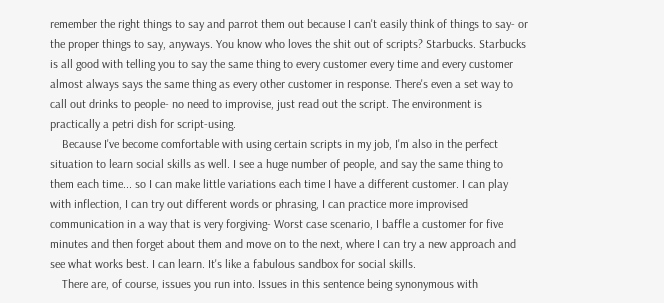remember the right things to say and parrot them out because I can't easily think of things to say- or the proper things to say, anyways. You know who loves the shit out of scripts? Starbucks. Starbucks is all good with telling you to say the same thing to every customer every time and every customer almost always says the same thing as every other customer in response. There's even a set way to call out drinks to people- no need to improvise, just read out the script. The environment is practically a petri dish for script-using.
    Because I've become comfortable with using certain scripts in my job, I'm also in the perfect situation to learn social skills as well. I see a huge number of people, and say the same thing to them each time... so I can make little variations each time I have a different customer. I can play with inflection, I can try out different words or phrasing, I can practice more improvised communication in a way that is very forgiving- Worst case scenario, I baffle a customer for five minutes and then forget about them and move on to the next, where I can try a new approach and see what works best. I can learn. It's like a fabulous sandbox for social skills.
    There are, of course, issues you run into. Issues in this sentence being synonymous with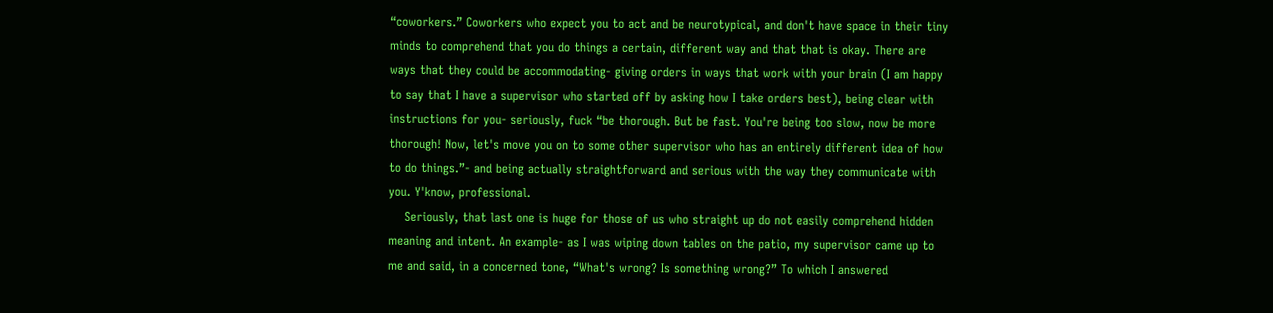“coworkers.” Coworkers who expect you to act and be neurotypical, and don't have space in their tiny minds to comprehend that you do things a certain, different way and that that is okay. There are ways that they could be accommodating- giving orders in ways that work with your brain (I am happy to say that I have a supervisor who started off by asking how I take orders best), being clear with instructions for you- seriously, fuck “be thorough. But be fast. You're being too slow, now be more thorough! Now, let's move you on to some other supervisor who has an entirely different idea of how to do things.”- and being actually straightforward and serious with the way they communicate with you. Y'know, professional.
    Seriously, that last one is huge for those of us who straight up do not easily comprehend hidden meaning and intent. An example- as I was wiping down tables on the patio, my supervisor came up to me and said, in a concerned tone, “What's wrong? Is something wrong?” To which I answered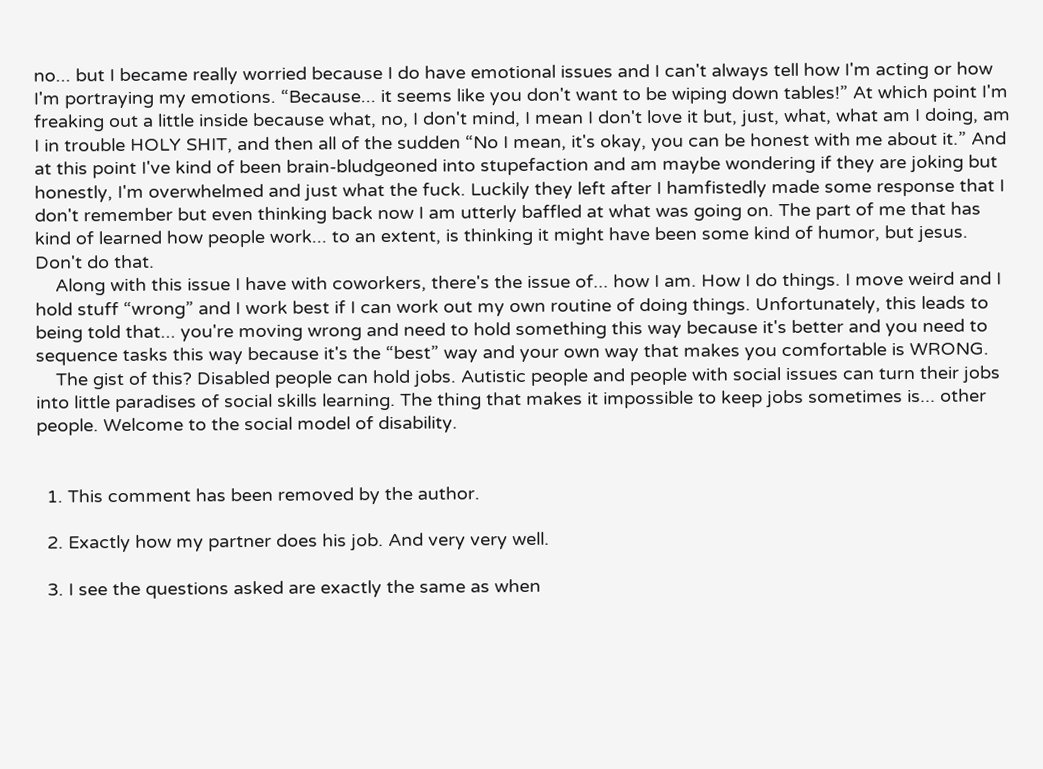no... but I became really worried because I do have emotional issues and I can't always tell how I'm acting or how I'm portraying my emotions. “Because... it seems like you don't want to be wiping down tables!” At which point I'm freaking out a little inside because what, no, I don't mind, I mean I don't love it but, just, what, what am I doing, am I in trouble HOLY SHIT, and then all of the sudden “No I mean, it's okay, you can be honest with me about it.” And at this point I've kind of been brain-bludgeoned into stupefaction and am maybe wondering if they are joking but honestly, I'm overwhelmed and just what the fuck. Luckily they left after I hamfistedly made some response that I don't remember but even thinking back now I am utterly baffled at what was going on. The part of me that has kind of learned how people work... to an extent, is thinking it might have been some kind of humor, but jesus. Don't do that.
    Along with this issue I have with coworkers, there's the issue of... how I am. How I do things. I move weird and I hold stuff “wrong” and I work best if I can work out my own routine of doing things. Unfortunately, this leads to being told that... you're moving wrong and need to hold something this way because it's better and you need to sequence tasks this way because it's the “best” way and your own way that makes you comfortable is WRONG.
    The gist of this? Disabled people can hold jobs. Autistic people and people with social issues can turn their jobs into little paradises of social skills learning. The thing that makes it impossible to keep jobs sometimes is... other people. Welcome to the social model of disability.


  1. This comment has been removed by the author.

  2. Exactly how my partner does his job. And very very well.

  3. I see the questions asked are exactly the same as when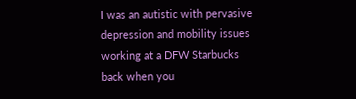I was an autistic with pervasive depression and mobility issues working at a DFW Starbucks back when you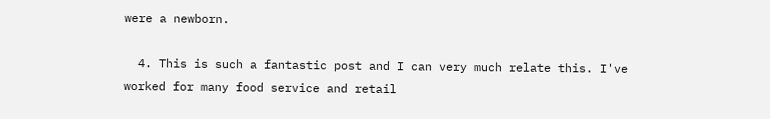were a newborn.

  4. This is such a fantastic post and I can very much relate this. I've worked for many food service and retail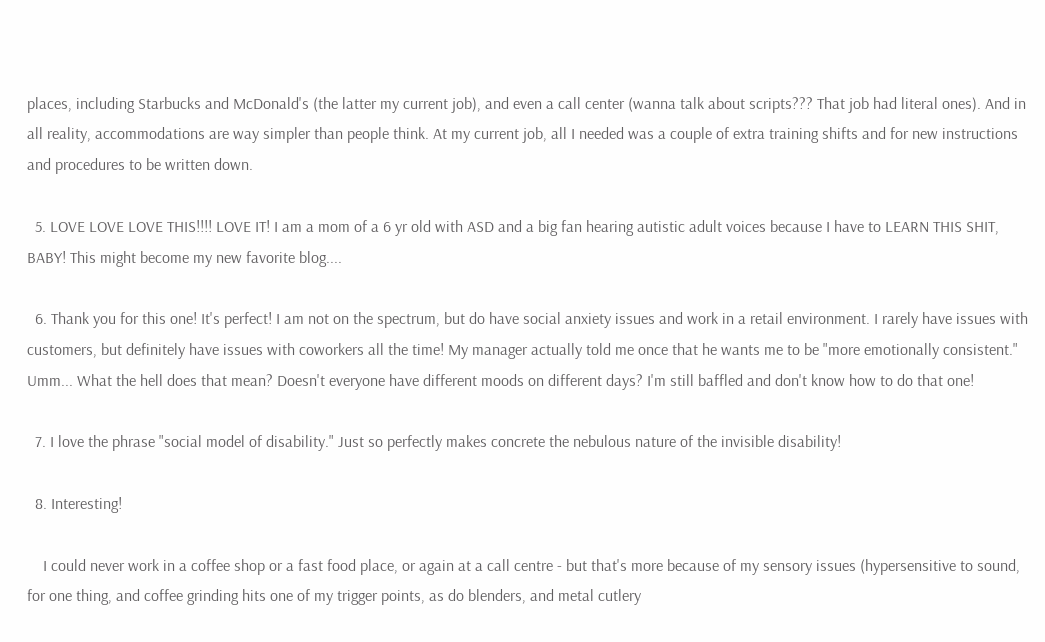places, including Starbucks and McDonald's (the latter my current job), and even a call center (wanna talk about scripts??? That job had literal ones). And in all reality, accommodations are way simpler than people think. At my current job, all I needed was a couple of extra training shifts and for new instructions and procedures to be written down.

  5. LOVE LOVE LOVE THIS!!!! LOVE IT! I am a mom of a 6 yr old with ASD and a big fan hearing autistic adult voices because I have to LEARN THIS SHIT, BABY! This might become my new favorite blog....

  6. Thank you for this one! It's perfect! I am not on the spectrum, but do have social anxiety issues and work in a retail environment. I rarely have issues with customers, but definitely have issues with coworkers all the time! My manager actually told me once that he wants me to be "more emotionally consistent." Umm... What the hell does that mean? Doesn't everyone have different moods on different days? I'm still baffled and don't know how to do that one!

  7. I love the phrase "social model of disability." Just so perfectly makes concrete the nebulous nature of the invisible disability!

  8. Interesting!

    I could never work in a coffee shop or a fast food place, or again at a call centre - but that's more because of my sensory issues (hypersensitive to sound, for one thing, and coffee grinding hits one of my trigger points, as do blenders, and metal cutlery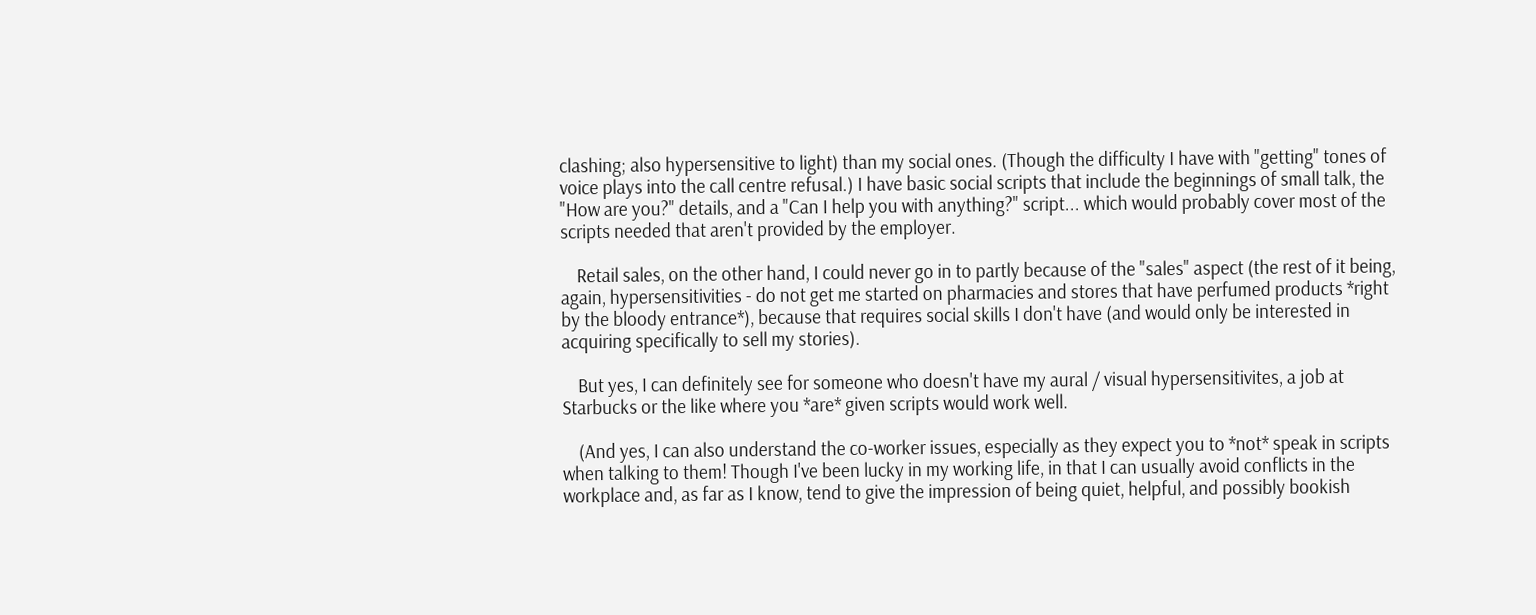clashing; also hypersensitive to light) than my social ones. (Though the difficulty I have with "getting" tones of voice plays into the call centre refusal.) I have basic social scripts that include the beginnings of small talk, the "How are you?" details, and a "Can I help you with anything?" script... which would probably cover most of the scripts needed that aren't provided by the employer.

    Retail sales, on the other hand, I could never go in to partly because of the "sales" aspect (the rest of it being, again, hypersensitivities - do not get me started on pharmacies and stores that have perfumed products *right by the bloody entrance*), because that requires social skills I don't have (and would only be interested in acquiring specifically to sell my stories).

    But yes, I can definitely see for someone who doesn't have my aural / visual hypersensitivites, a job at Starbucks or the like where you *are* given scripts would work well.

    (And yes, I can also understand the co-worker issues, especially as they expect you to *not* speak in scripts when talking to them! Though I've been lucky in my working life, in that I can usually avoid conflicts in the workplace and, as far as I know, tend to give the impression of being quiet, helpful, and possibly bookish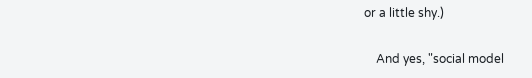or a little shy.)

    And yes, "social model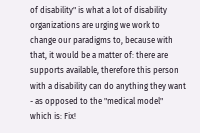of disability" is what a lot of disability organizations are urging we work to change our paradigms to, because with that, it would be a matter of: there are supports available, therefore this person with a disability can do anything they want - as opposed to the "medical model" which is: Fix!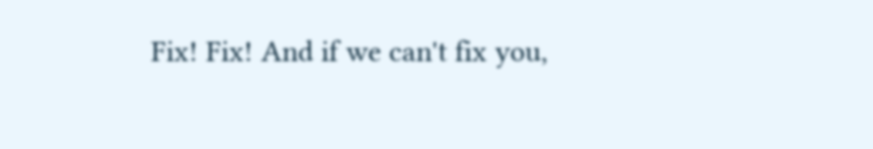Fix! Fix! And if we can't fix you,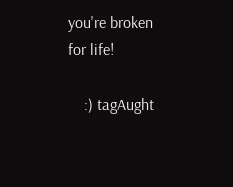you're broken for life!

    :) tagAught